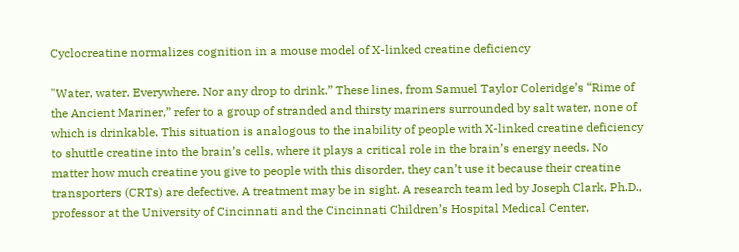Cyclocreatine normalizes cognition in a mouse model of X-linked creatine deficiency

"Water, water. Everywhere. Nor any drop to drink.” These lines, from Samuel Taylor Coleridge’s “Rime of the Ancient Mariner,” refer to a group of stranded and thirsty mariners surrounded by salt water, none of which is drinkable. This situation is analogous to the inability of people with X-linked creatine deficiency to shuttle creatine into the brain’s cells, where it plays a critical role in the brain’s energy needs. No matter how much creatine you give to people with this disorder, they can’t use it because their creatine transporters (CRTs) are defective. A treatment may be in sight. A research team led by Joseph Clark, Ph.D., professor at the University of Cincinnati and the Cincinnati Children’s Hospital Medical Center,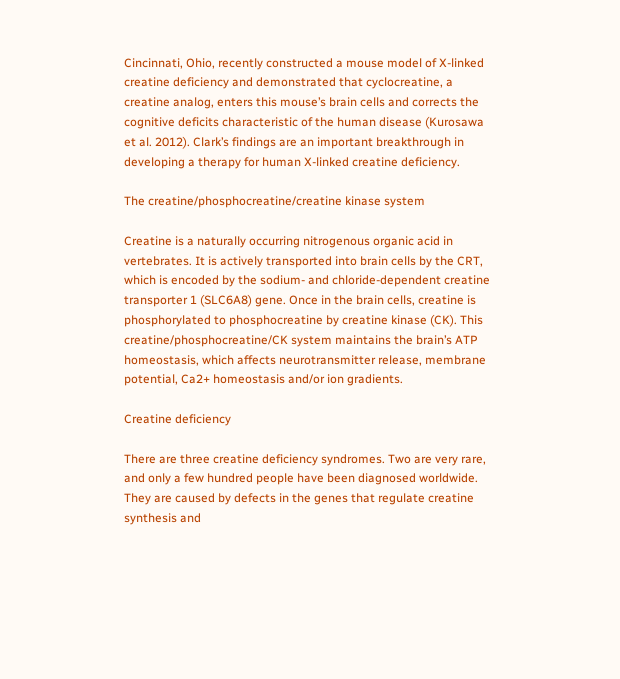Cincinnati, Ohio, recently constructed a mouse model of X-linked creatine deficiency and demonstrated that cyclocreatine, a creatine analog, enters this mouse’s brain cells and corrects the cognitive deficits characteristic of the human disease (Kurosawa et al. 2012). Clark’s findings are an important breakthrough in developing a therapy for human X-linked creatine deficiency.

The creatine/phosphocreatine/creatine kinase system

Creatine is a naturally occurring nitrogenous organic acid in vertebrates. It is actively transported into brain cells by the CRT, which is encoded by the sodium- and chloride-dependent creatine transporter 1 (SLC6A8) gene. Once in the brain cells, creatine is phosphorylated to phosphocreatine by creatine kinase (CK). This creatine/phosphocreatine/CK system maintains the brain’s ATP homeostasis, which affects neurotransmitter release, membrane potential, Ca2+ homeostasis and/or ion gradients.

Creatine deficiency

There are three creatine deficiency syndromes. Two are very rare, and only a few hundred people have been diagnosed worldwide. They are caused by defects in the genes that regulate creatine synthesis and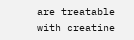are treatable with creatine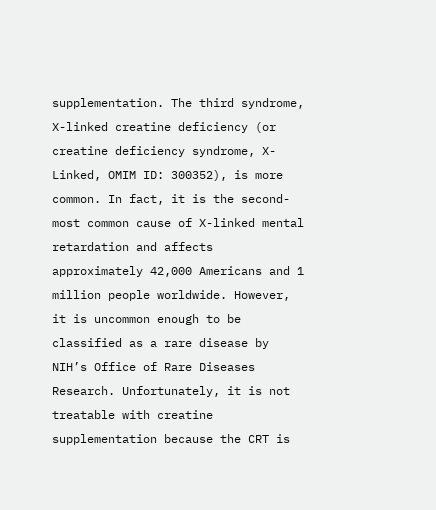supplementation. The third syndrome, X-linked creatine deficiency (or creatine deficiency syndrome, X-Linked, OMIM ID: 300352), is more common. In fact, it is the second-most common cause of X-linked mental retardation and affects approximately 42,000 Americans and 1 million people worldwide. However, it is uncommon enough to be classified as a rare disease by NIH’s Office of Rare Diseases Research. Unfortunately, it is not treatable with creatine supplementation because the CRT is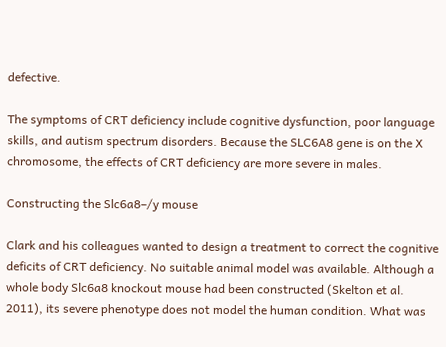defective.

The symptoms of CRT deficiency include cognitive dysfunction, poor language skills, and autism spectrum disorders. Because the SLC6A8 gene is on the X chromosome, the effects of CRT deficiency are more severe in males.

Constructing the Slc6a8–/y mouse

Clark and his colleagues wanted to design a treatment to correct the cognitive deficits of CRT deficiency. No suitable animal model was available. Although a whole body Slc6a8 knockout mouse had been constructed (Skelton et al. 2011), its severe phenotype does not model the human condition. What was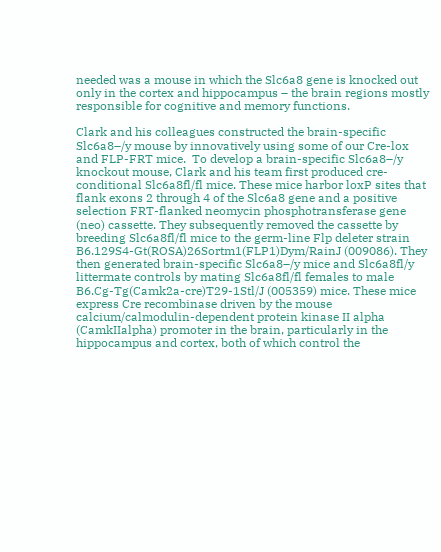needed was a mouse in which the Slc6a8 gene is knocked out only in the cortex and hippocampus – the brain regions mostly responsible for cognitive and memory functions.

Clark and his colleagues constructed the brain-specific Slc6a8–/y mouse by innovatively using some of our Cre-lox and FLP-FRT mice.  To develop a brain-specific Slc6a8–/y knockout mouse, Clark and his team first produced cre-conditional Slc6a8fl/fl mice. These mice harbor loxP sites that flank exons 2 through 4 of the Slc6a8 gene and a positive selection FRT-flanked neomycin phosphotransferase gene (neo) cassette. They subsequently removed the cassette by breeding Slc6a8fl/fl mice to the germ-line Flp deleter strain B6.129S4-Gt(ROSA)26Sortm1(FLP1)Dym/RainJ (009086). They then generated brain-specific Slc6a8–/y mice and Slc6a8fl/y littermate controls by mating Slc6a8fl/fl females to male B6.Cg-Tg(Camk2a-cre)T29-1Stl/J (005359) mice. These mice express Cre recombinase driven by the mouse calcium/calmodulin-dependent protein kinase II alpha (CamkIIalpha) promoter in the brain, particularly in the hippocampus and cortex, both of which control the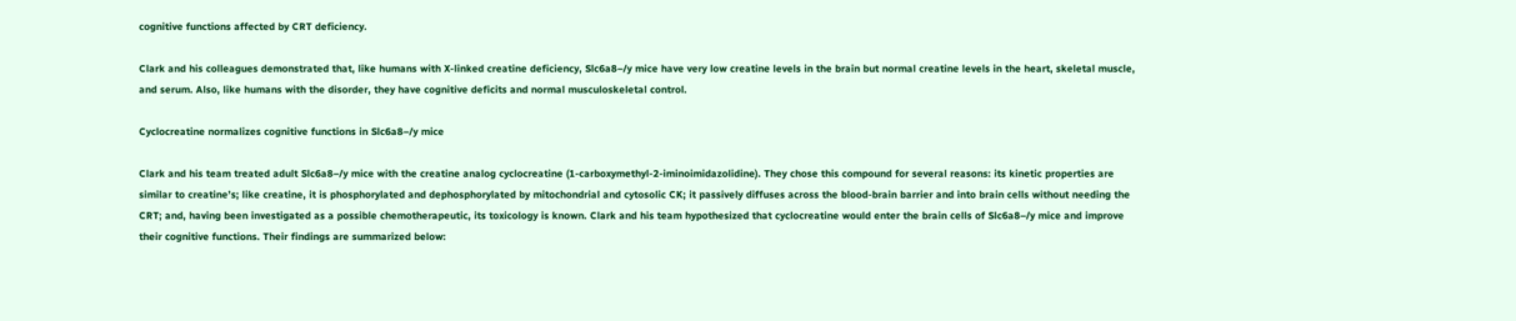cognitive functions affected by CRT deficiency.

Clark and his colleagues demonstrated that, like humans with X-linked creatine deficiency, Slc6a8–/y mice have very low creatine levels in the brain but normal creatine levels in the heart, skeletal muscle, and serum. Also, like humans with the disorder, they have cognitive deficits and normal musculoskeletal control.

Cyclocreatine normalizes cognitive functions in Slc6a8–/y mice

Clark and his team treated adult Slc6a8–/y mice with the creatine analog cyclocreatine (1-carboxymethyl-2-iminoimidazolidine). They chose this compound for several reasons: its kinetic properties are similar to creatine’s; like creatine, it is phosphorylated and dephosphorylated by mitochondrial and cytosolic CK; it passively diffuses across the blood-brain barrier and into brain cells without needing the CRT; and, having been investigated as a possible chemotherapeutic, its toxicology is known. Clark and his team hypothesized that cyclocreatine would enter the brain cells of Slc6a8–/y mice and improve their cognitive functions. Their findings are summarized below: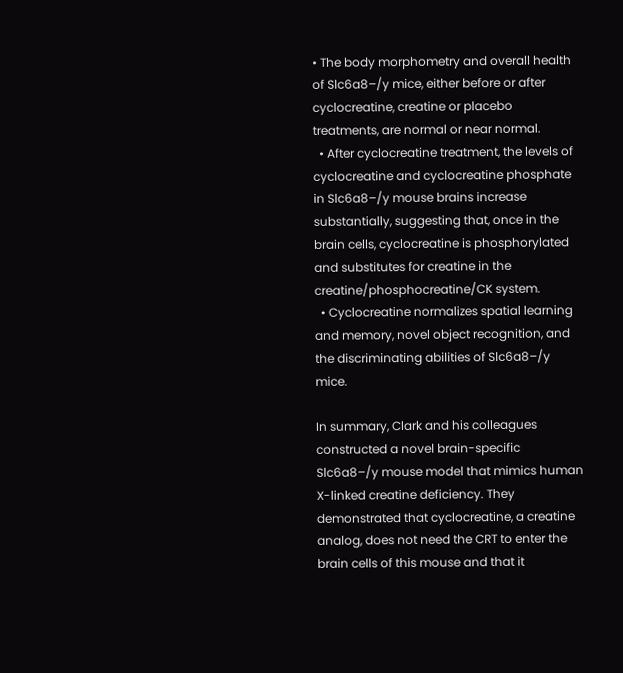• The body morphometry and overall health of Slc6a8–/y mice, either before or after cyclocreatine, creatine or placebo treatments, are normal or near normal.
  • After cyclocreatine treatment, the levels of cyclocreatine and cyclocreatine phosphate in Slc6a8–/y mouse brains increase substantially, suggesting that, once in the brain cells, cyclocreatine is phosphorylated and substitutes for creatine in the creatine/phosphocreatine/CK system.
  • Cyclocreatine normalizes spatial learning and memory, novel object recognition, and the discriminating abilities of Slc6a8–/y mice.

In summary, Clark and his colleagues constructed a novel brain-specific Slc6a8–/y mouse model that mimics human X-linked creatine deficiency. They demonstrated that cyclocreatine, a creatine analog, does not need the CRT to enter the brain cells of this mouse and that it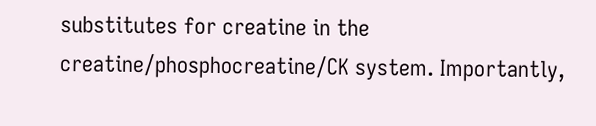substitutes for creatine in the creatine/phosphocreatine/CK system. Importantly,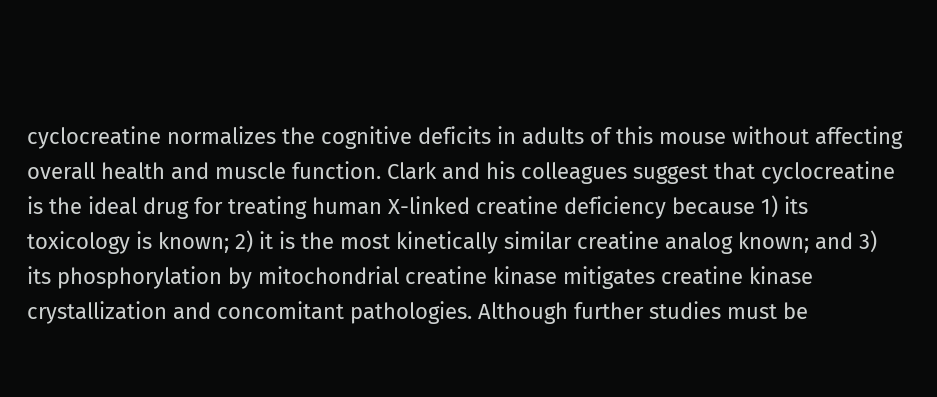cyclocreatine normalizes the cognitive deficits in adults of this mouse without affecting overall health and muscle function. Clark and his colleagues suggest that cyclocreatine is the ideal drug for treating human X-linked creatine deficiency because 1) its toxicology is known; 2) it is the most kinetically similar creatine analog known; and 3) its phosphorylation by mitochondrial creatine kinase mitigates creatine kinase crystallization and concomitant pathologies. Although further studies must be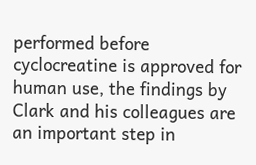performed before cyclocreatine is approved for human use, the findings by Clark and his colleagues are an important step in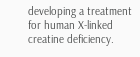developing a treatment for human X-linked creatine deficiency.